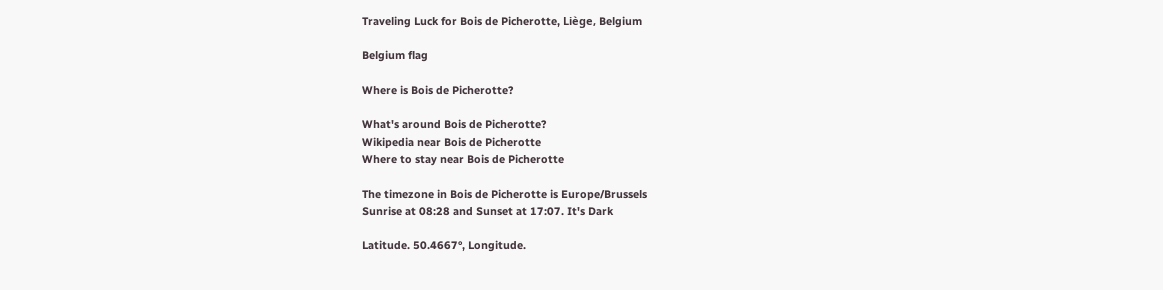Traveling Luck for Bois de Picherotte, Liège, Belgium

Belgium flag

Where is Bois de Picherotte?

What's around Bois de Picherotte?
Wikipedia near Bois de Picherotte
Where to stay near Bois de Picherotte

The timezone in Bois de Picherotte is Europe/Brussels
Sunrise at 08:28 and Sunset at 17:07. It's Dark

Latitude. 50.4667°, Longitude.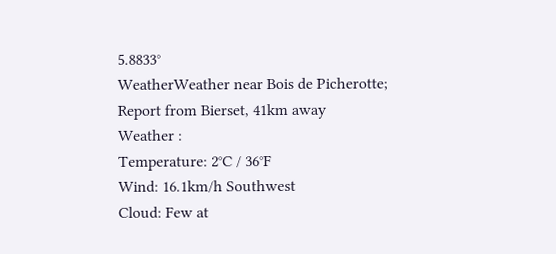5.8833°
WeatherWeather near Bois de Picherotte; Report from Bierset, 41km away
Weather :
Temperature: 2°C / 36°F
Wind: 16.1km/h Southwest
Cloud: Few at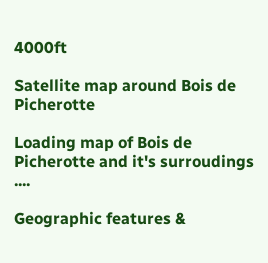4000ft

Satellite map around Bois de Picherotte

Loading map of Bois de Picherotte and it's surroudings ....

Geographic features &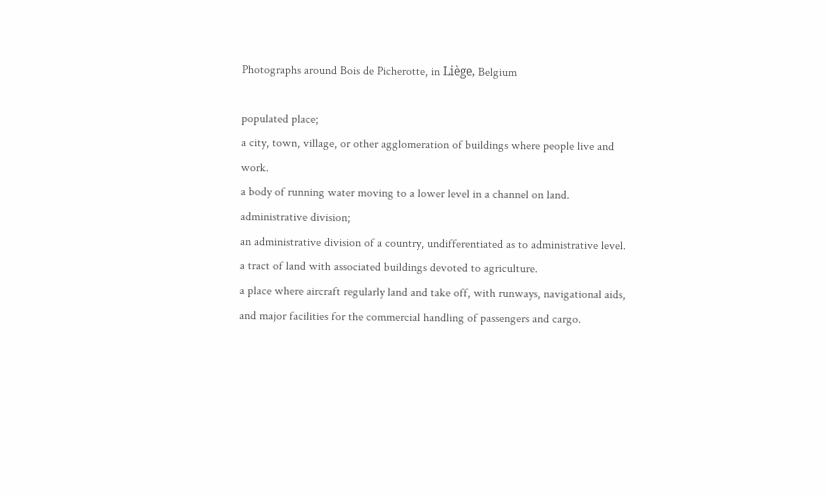Photographs around Bois de Picherotte, in Liège, Belgium

populated place;
a city, town, village, or other agglomeration of buildings where people live and work.
a body of running water moving to a lower level in a channel on land.
administrative division;
an administrative division of a country, undifferentiated as to administrative level.
a tract of land with associated buildings devoted to agriculture.
a place where aircraft regularly land and take off, with runways, navigational aids, and major facilities for the commercial handling of passengers and cargo.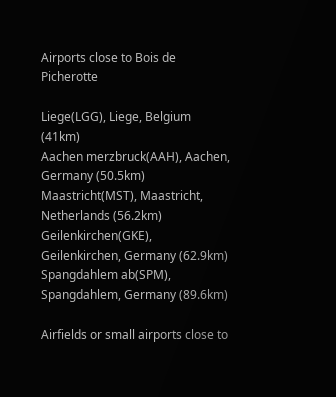Airports close to Bois de Picherotte

Liege(LGG), Liege, Belgium (41km)
Aachen merzbruck(AAH), Aachen, Germany (50.5km)
Maastricht(MST), Maastricht, Netherlands (56.2km)
Geilenkirchen(GKE), Geilenkirchen, Germany (62.9km)
Spangdahlem ab(SPM), Spangdahlem, Germany (89.6km)

Airfields or small airports close to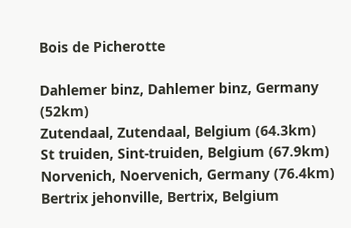Bois de Picherotte

Dahlemer binz, Dahlemer binz, Germany (52km)
Zutendaal, Zutendaal, Belgium (64.3km)
St truiden, Sint-truiden, Belgium (67.9km)
Norvenich, Noervenich, Germany (76.4km)
Bertrix jehonville, Bertrix, Belgium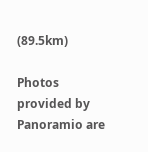(89.5km)

Photos provided by Panoramio are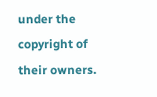under the copyright of their owners.